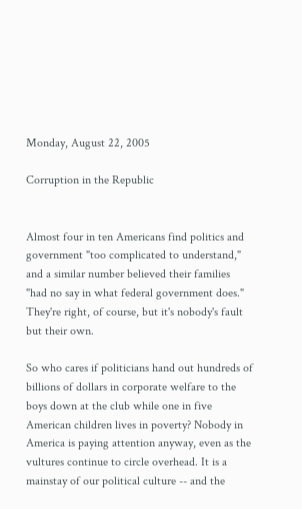Monday, August 22, 2005

Corruption in the Republic


Almost four in ten Americans find politics and government "too complicated to understand," and a similar number believed their families "had no say in what federal government does." They're right, of course, but it's nobody's fault but their own.

So who cares if politicians hand out hundreds of billions of dollars in corporate welfare to the boys down at the club while one in five American children lives in poverty? Nobody in America is paying attention anyway, even as the vultures continue to circle overhead. It is a mainstay of our political culture -- and the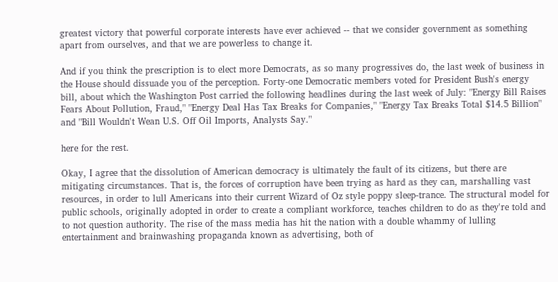greatest victory that powerful corporate interests have ever achieved -- that we consider government as something apart from ourselves, and that we are powerless to change it.

And if you think the prescription is to elect more Democrats, as so many progressives do, the last week of business in the House should dissuade you of the perception. Forty-one Democratic members voted for President Bush's energy bill, about which the Washington Post carried the following headlines during the last week of July: "Energy Bill Raises Fears About Pollution, Fraud," "Energy Deal Has Tax Breaks for Companies," "Energy Tax Breaks Total $14.5 Billion" and "Bill Wouldn't Wean U.S. Off Oil Imports, Analysts Say."

here for the rest.

Okay, I agree that the dissolution of American democracy is ultimately the fault of its citizens, but there are mitigating circumstances. That is, the forces of corruption have been trying as hard as they can, marshalling vast resources, in order to lull Americans into their current Wizard of Oz style poppy sleep-trance. The structural model for public schools, originally adopted in order to create a compliant workforce, teaches children to do as they're told and to not question authority. The rise of the mass media has hit the nation with a double whammy of lulling entertainment and brainwashing propaganda known as advertising, both of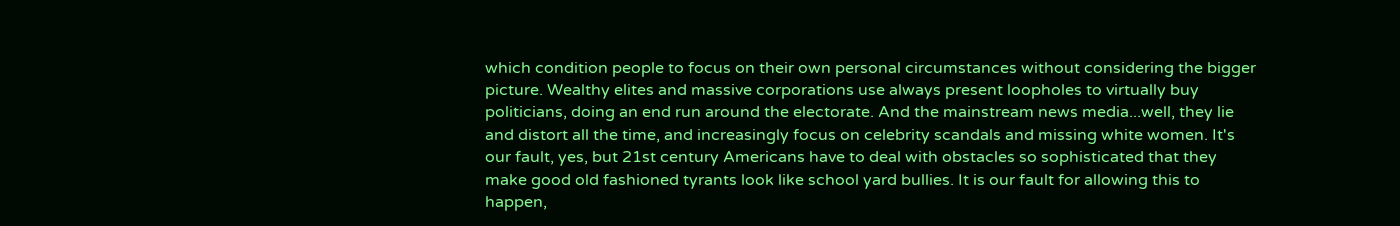which condition people to focus on their own personal circumstances without considering the bigger picture. Wealthy elites and massive corporations use always present loopholes to virtually buy politicians, doing an end run around the electorate. And the mainstream news media...well, they lie and distort all the time, and increasingly focus on celebrity scandals and missing white women. It's our fault, yes, but 21st century Americans have to deal with obstacles so sophisticated that they make good old fashioned tyrants look like school yard bullies. It is our fault for allowing this to happen,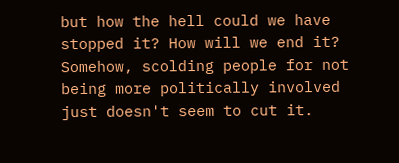but how the hell could we have stopped it? How will we end it? Somehow, scolding people for not being more politically involved just doesn't seem to cut it.